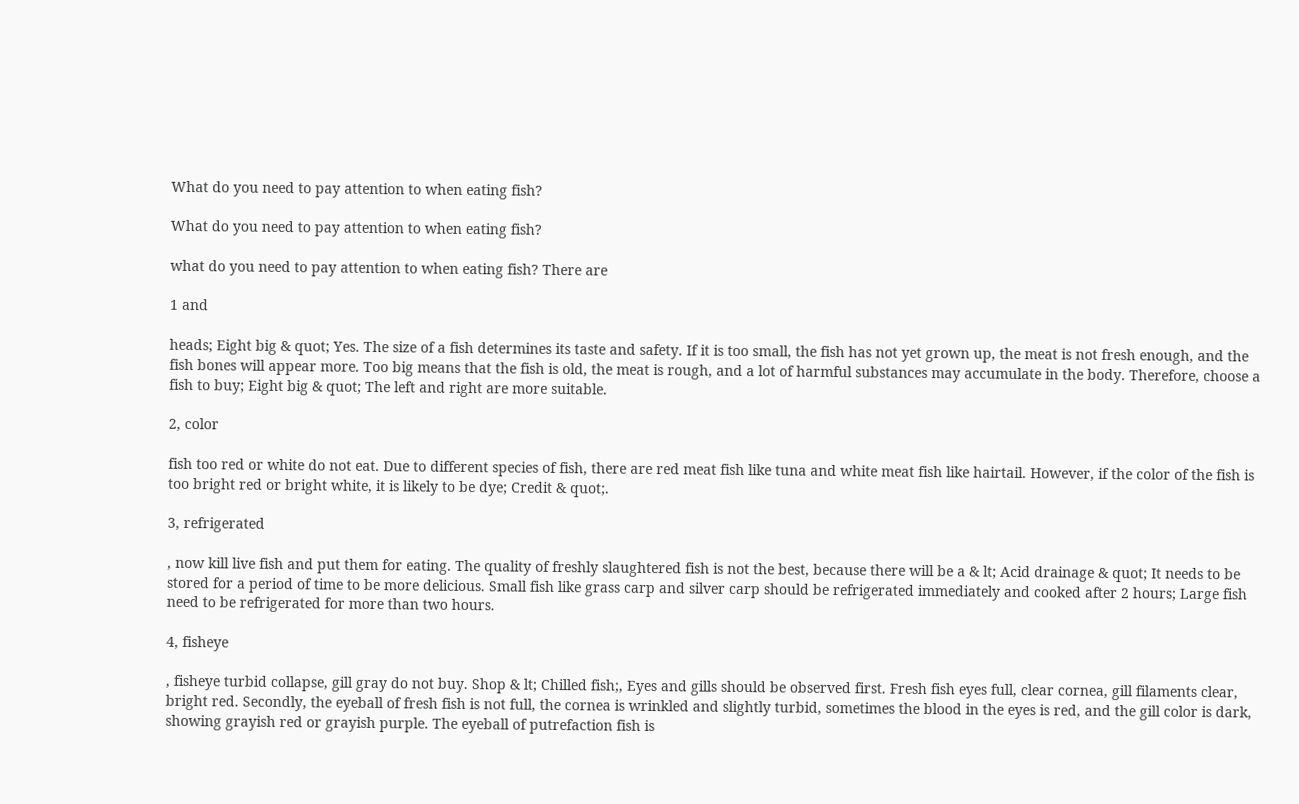What do you need to pay attention to when eating fish?

What do you need to pay attention to when eating fish?

what do you need to pay attention to when eating fish? There are

1 and

heads; Eight big & quot; Yes. The size of a fish determines its taste and safety. If it is too small, the fish has not yet grown up, the meat is not fresh enough, and the fish bones will appear more. Too big means that the fish is old, the meat is rough, and a lot of harmful substances may accumulate in the body. Therefore, choose a fish to buy; Eight big & quot; The left and right are more suitable.

2, color

fish too red or white do not eat. Due to different species of fish, there are red meat fish like tuna and white meat fish like hairtail. However, if the color of the fish is too bright red or bright white, it is likely to be dye; Credit & quot;.

3, refrigerated

, now kill live fish and put them for eating. The quality of freshly slaughtered fish is not the best, because there will be a & lt; Acid drainage & quot; It needs to be stored for a period of time to be more delicious. Small fish like grass carp and silver carp should be refrigerated immediately and cooked after 2 hours; Large fish need to be refrigerated for more than two hours.

4, fisheye

, fisheye turbid collapse, gill gray do not buy. Shop & lt; Chilled fish;, Eyes and gills should be observed first. Fresh fish eyes full, clear cornea, gill filaments clear, bright red. Secondly, the eyeball of fresh fish is not full, the cornea is wrinkled and slightly turbid, sometimes the blood in the eyes is red, and the gill color is dark, showing grayish red or grayish purple. The eyeball of putrefaction fish is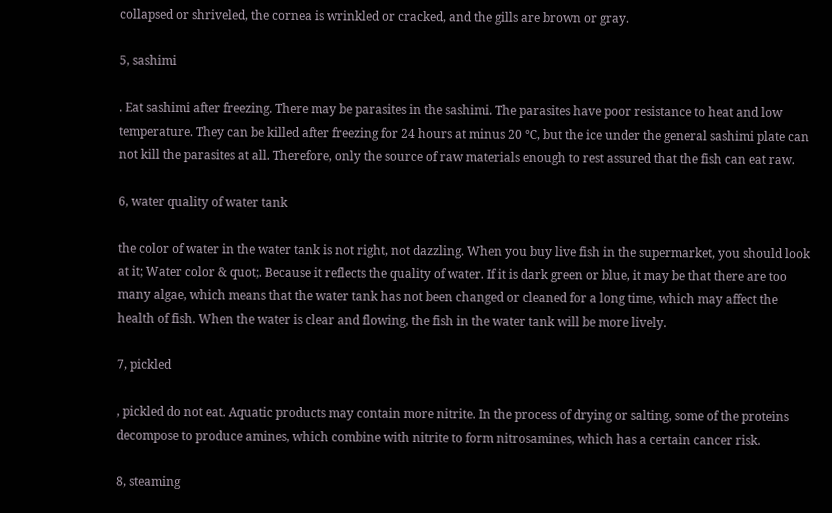collapsed or shriveled, the cornea is wrinkled or cracked, and the gills are brown or gray.

5, sashimi

. Eat sashimi after freezing. There may be parasites in the sashimi. The parasites have poor resistance to heat and low temperature. They can be killed after freezing for 24 hours at minus 20 ℃, but the ice under the general sashimi plate can not kill the parasites at all. Therefore, only the source of raw materials enough to rest assured that the fish can eat raw.

6, water quality of water tank

the color of water in the water tank is not right, not dazzling. When you buy live fish in the supermarket, you should look at it; Water color & quot;. Because it reflects the quality of water. If it is dark green or blue, it may be that there are too many algae, which means that the water tank has not been changed or cleaned for a long time, which may affect the health of fish. When the water is clear and flowing, the fish in the water tank will be more lively.

7, pickled

, pickled do not eat. Aquatic products may contain more nitrite. In the process of drying or salting, some of the proteins decompose to produce amines, which combine with nitrite to form nitrosamines, which has a certain cancer risk.

8, steaming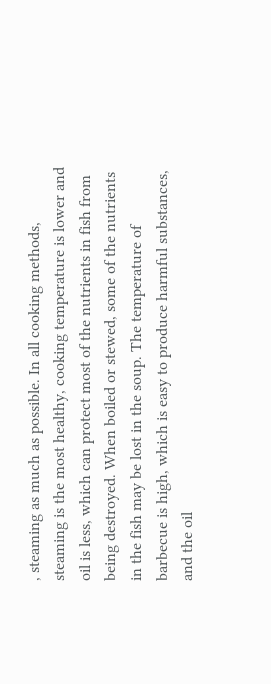, steaming as much as possible. In all cooking methods, steaming is the most healthy, cooking temperature is lower and oil is less, which can protect most of the nutrients in fish from being destroyed. When boiled or stewed, some of the nutrients in the fish may be lost in the soup. The temperature of barbecue is high, which is easy to produce harmful substances, and the oil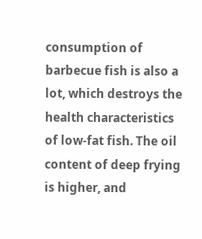consumption of barbecue fish is also a lot, which destroys the health characteristics of low-fat fish. The oil content of deep frying is higher, and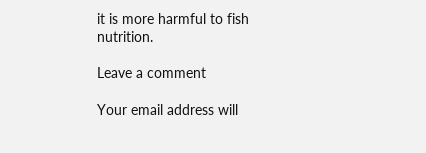it is more harmful to fish nutrition.

Leave a comment

Your email address will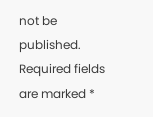not be published. Required fields are marked *